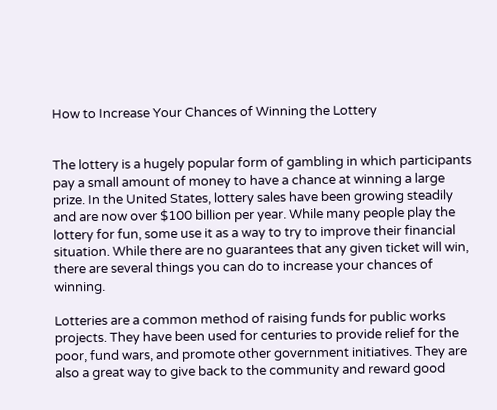How to Increase Your Chances of Winning the Lottery


The lottery is a hugely popular form of gambling in which participants pay a small amount of money to have a chance at winning a large prize. In the United States, lottery sales have been growing steadily and are now over $100 billion per year. While many people play the lottery for fun, some use it as a way to try to improve their financial situation. While there are no guarantees that any given ticket will win, there are several things you can do to increase your chances of winning.

Lotteries are a common method of raising funds for public works projects. They have been used for centuries to provide relief for the poor, fund wars, and promote other government initiatives. They are also a great way to give back to the community and reward good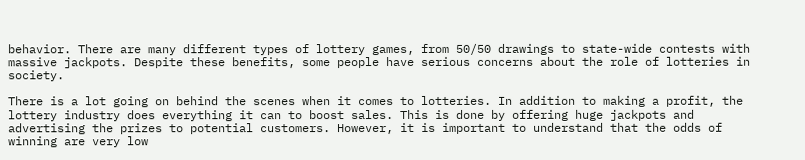behavior. There are many different types of lottery games, from 50/50 drawings to state-wide contests with massive jackpots. Despite these benefits, some people have serious concerns about the role of lotteries in society.

There is a lot going on behind the scenes when it comes to lotteries. In addition to making a profit, the lottery industry does everything it can to boost sales. This is done by offering huge jackpots and advertising the prizes to potential customers. However, it is important to understand that the odds of winning are very low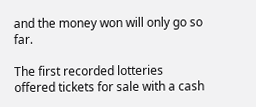and the money won will only go so far.

The first recorded lotteries offered tickets for sale with a cash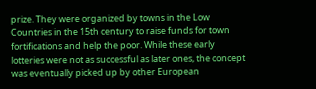prize. They were organized by towns in the Low Countries in the 15th century to raise funds for town fortifications and help the poor. While these early lotteries were not as successful as later ones, the concept was eventually picked up by other European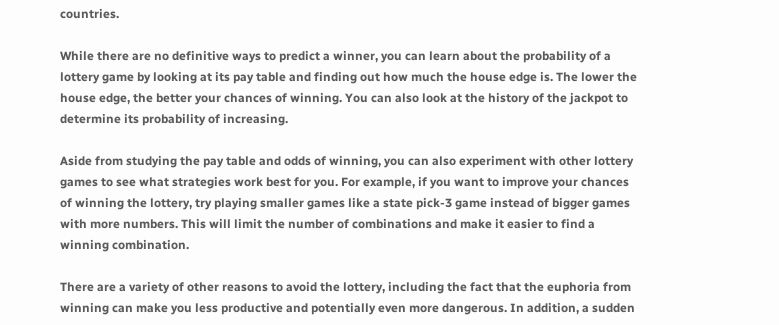countries.

While there are no definitive ways to predict a winner, you can learn about the probability of a lottery game by looking at its pay table and finding out how much the house edge is. The lower the house edge, the better your chances of winning. You can also look at the history of the jackpot to determine its probability of increasing.

Aside from studying the pay table and odds of winning, you can also experiment with other lottery games to see what strategies work best for you. For example, if you want to improve your chances of winning the lottery, try playing smaller games like a state pick-3 game instead of bigger games with more numbers. This will limit the number of combinations and make it easier to find a winning combination.

There are a variety of other reasons to avoid the lottery, including the fact that the euphoria from winning can make you less productive and potentially even more dangerous. In addition, a sudden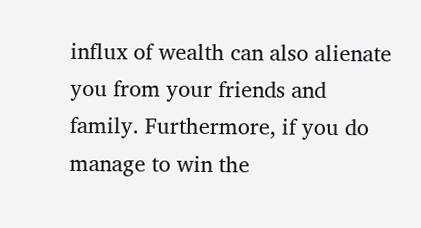influx of wealth can also alienate you from your friends and family. Furthermore, if you do manage to win the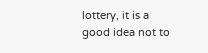lottery, it is a good idea not to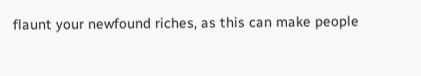flaunt your newfound riches, as this can make people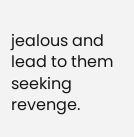jealous and lead to them seeking revenge.